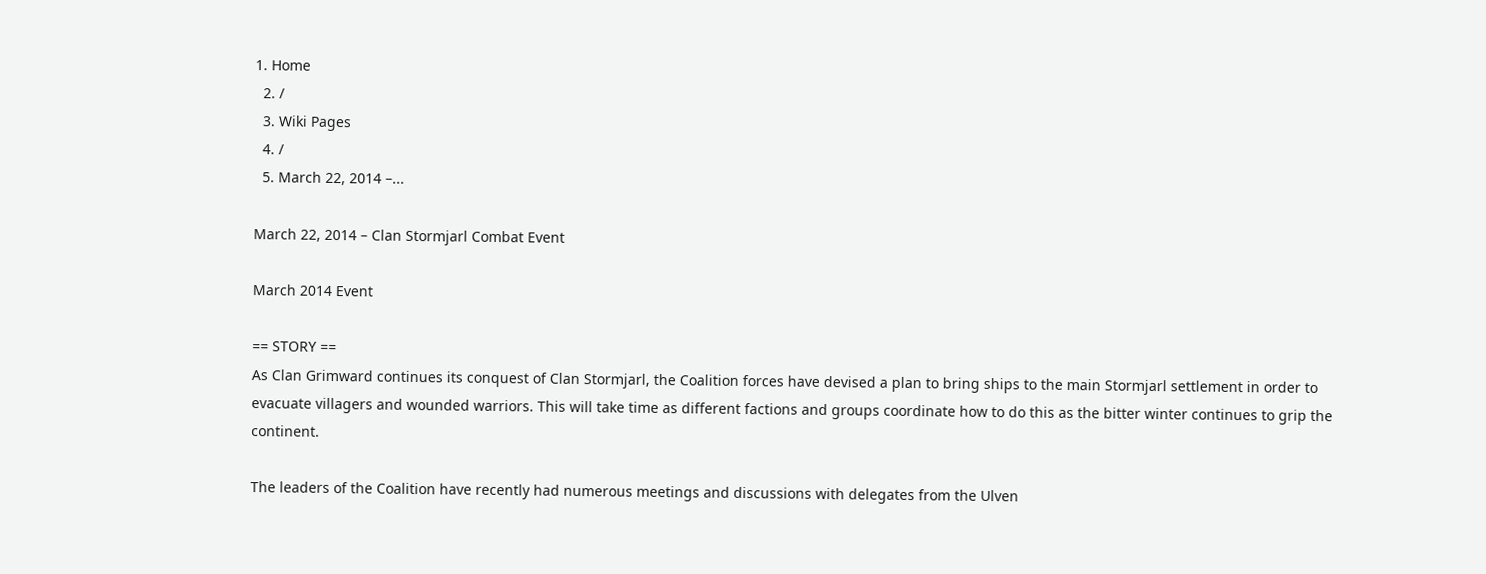1. Home
  2. /
  3. Wiki Pages
  4. /
  5. March 22, 2014 –...

March 22, 2014 – Clan Stormjarl Combat Event

March 2014 Event

== STORY ==
As Clan Grimward continues its conquest of Clan Stormjarl, the Coalition forces have devised a plan to bring ships to the main Stormjarl settlement in order to evacuate villagers and wounded warriors. This will take time as different factions and groups coordinate how to do this as the bitter winter continues to grip the continent.

The leaders of the Coalition have recently had numerous meetings and discussions with delegates from the Ulven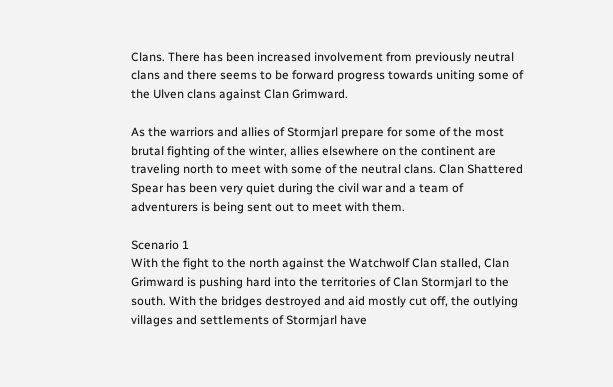Clans. There has been increased involvement from previously neutral clans and there seems to be forward progress towards uniting some of the Ulven clans against Clan Grimward.

As the warriors and allies of Stormjarl prepare for some of the most brutal fighting of the winter, allies elsewhere on the continent are traveling north to meet with some of the neutral clans. Clan Shattered Spear has been very quiet during the civil war and a team of adventurers is being sent out to meet with them.

Scenario 1
With the fight to the north against the Watchwolf Clan stalled, Clan Grimward is pushing hard into the territories of Clan Stormjarl to the south. With the bridges destroyed and aid mostly cut off, the outlying villages and settlements of Stormjarl have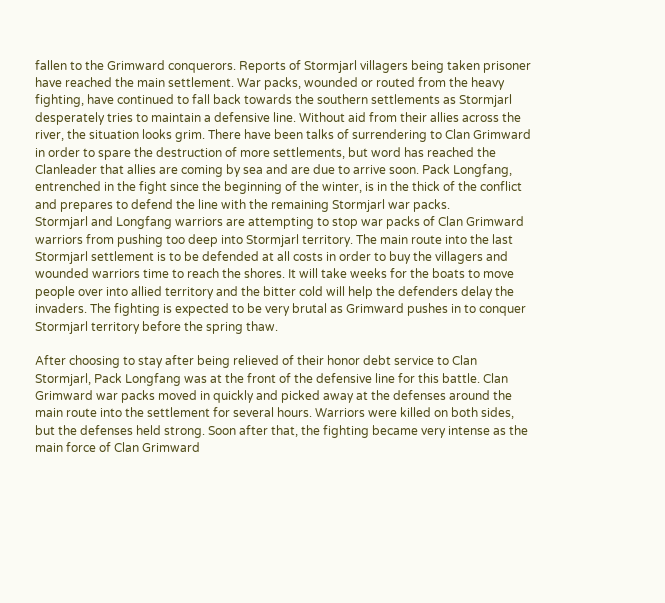fallen to the Grimward conquerors. Reports of Stormjarl villagers being taken prisoner have reached the main settlement. War packs, wounded or routed from the heavy fighting, have continued to fall back towards the southern settlements as Stormjarl desperately tries to maintain a defensive line. Without aid from their allies across the river, the situation looks grim. There have been talks of surrendering to Clan Grimward in order to spare the destruction of more settlements, but word has reached the Clanleader that allies are coming by sea and are due to arrive soon. Pack Longfang, entrenched in the fight since the beginning of the winter, is in the thick of the conflict and prepares to defend the line with the remaining Stormjarl war packs.
Stormjarl and Longfang warriors are attempting to stop war packs of Clan Grimward warriors from pushing too deep into Stormjarl territory. The main route into the last Stormjarl settlement is to be defended at all costs in order to buy the villagers and wounded warriors time to reach the shores. It will take weeks for the boats to move people over into allied territory and the bitter cold will help the defenders delay the invaders. The fighting is expected to be very brutal as Grimward pushes in to conquer Stormjarl territory before the spring thaw.

After choosing to stay after being relieved of their honor debt service to Clan Stormjarl, Pack Longfang was at the front of the defensive line for this battle. Clan Grimward war packs moved in quickly and picked away at the defenses around the main route into the settlement for several hours. Warriors were killed on both sides, but the defenses held strong. Soon after that, the fighting became very intense as the main force of Clan Grimward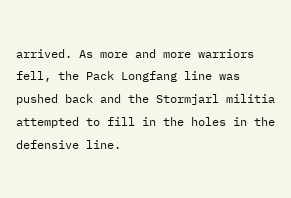arrived. As more and more warriors fell, the Pack Longfang line was pushed back and the Stormjarl militia attempted to fill in the holes in the defensive line.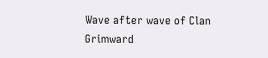Wave after wave of Clan Grimward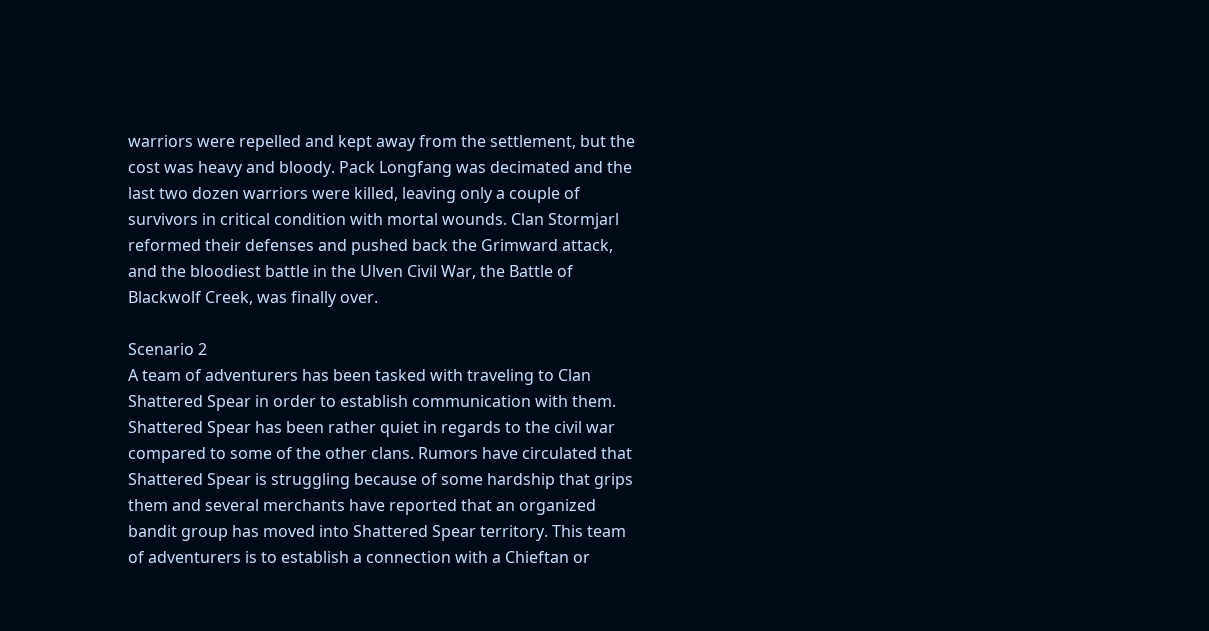warriors were repelled and kept away from the settlement, but the cost was heavy and bloody. Pack Longfang was decimated and the last two dozen warriors were killed, leaving only a couple of survivors in critical condition with mortal wounds. Clan Stormjarl reformed their defenses and pushed back the Grimward attack, and the bloodiest battle in the Ulven Civil War, the Battle of Blackwolf Creek, was finally over.

Scenario 2
A team of adventurers has been tasked with traveling to Clan Shattered Spear in order to establish communication with them. Shattered Spear has been rather quiet in regards to the civil war compared to some of the other clans. Rumors have circulated that Shattered Spear is struggling because of some hardship that grips them and several merchants have reported that an organized bandit group has moved into Shattered Spear territory. This team of adventurers is to establish a connection with a Chieftan or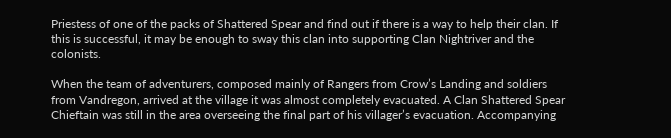Priestess of one of the packs of Shattered Spear and find out if there is a way to help their clan. If this is successful, it may be enough to sway this clan into supporting Clan Nightriver and the colonists.

When the team of adventurers, composed mainly of Rangers from Crow’s Landing and soldiers from Vandregon, arrived at the village it was almost completely evacuated. A Clan Shattered Spear Chieftain was still in the area overseeing the final part of his villager’s evacuation. Accompanying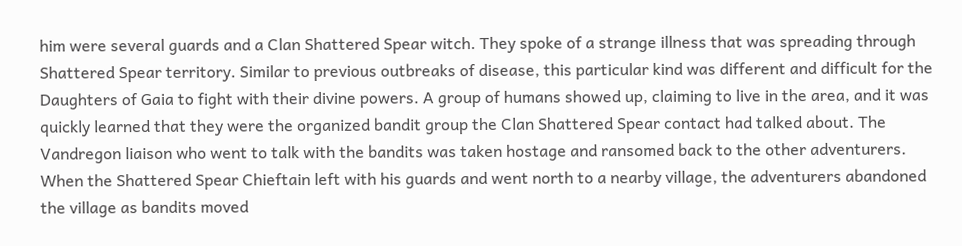him were several guards and a Clan Shattered Spear witch. They spoke of a strange illness that was spreading through Shattered Spear territory. Similar to previous outbreaks of disease, this particular kind was different and difficult for the Daughters of Gaia to fight with their divine powers. A group of humans showed up, claiming to live in the area, and it was quickly learned that they were the organized bandit group the Clan Shattered Spear contact had talked about. The Vandregon liaison who went to talk with the bandits was taken hostage and ransomed back to the other adventurers. When the Shattered Spear Chieftain left with his guards and went north to a nearby village, the adventurers abandoned the village as bandits moved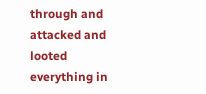through and attacked and looted everything in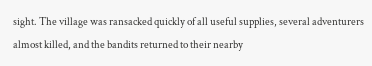sight. The village was ransacked quickly of all useful supplies, several adventurers almost killed, and the bandits returned to their nearby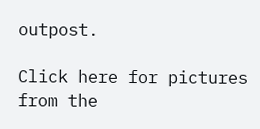outpost.

Click here for pictures from the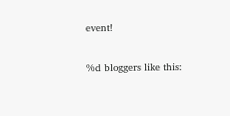event!

%d bloggers like this: